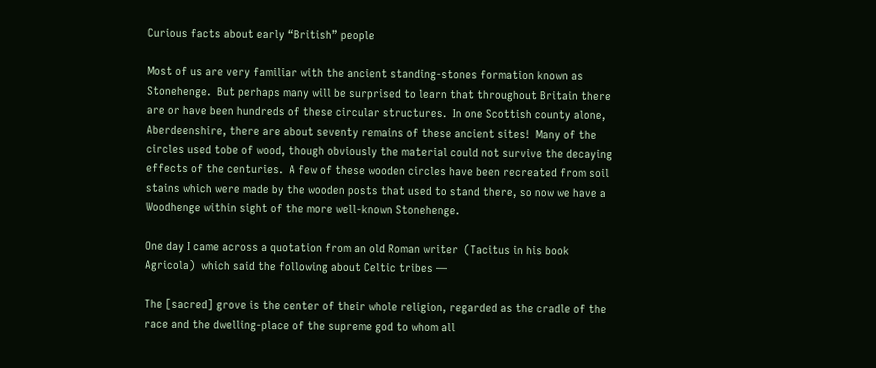Curious facts about early “British” people

Most of us are very familiar with the ancient standing-stones formation known as  Stonehenge.  But perhaps many will be surprised to learn that throughout Britain there are or have been hundreds of these circular structures.  In one Scottish county alone, Aberdeenshire, there are about seventy remains of these ancient sites!  Many of the circles used tobe of wood, though obviously the material could not survive the decaying effects of the centuries.  A few of these wooden circles have been recreated from soil stains which were made by the wooden posts that used to stand there, so now we have a Woodhenge within sight of the more well-known Stonehenge.

One day I came across a quotation from an old Roman writer  (Tacitus in his book Agricola)  which said the following about Celtic tribes —

The [sacred] grove is the center of their whole religion, regarded as the cradle of the race and the dwelling-place of the supreme god to whom all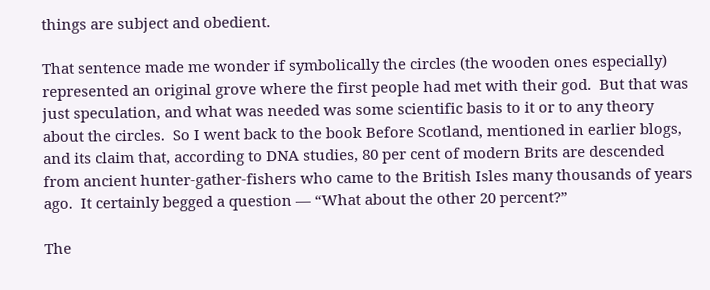things are subject and obedient.

That sentence made me wonder if symbolically the circles (the wooden ones especially)  represented an original grove where the first people had met with their god.  But that was just speculation, and what was needed was some scientific basis to it or to any theory about the circles.  So I went back to the book Before Scotland, mentioned in earlier blogs, and its claim that, according to DNA studies, 80 per cent of modern Brits are descended from ancient hunter-gather-fishers who came to the British Isles many thousands of years ago.  It certainly begged a question — “What about the other 20 percent?”

The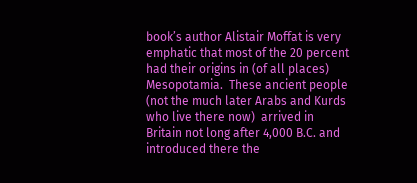book’s author Alistair Moffat is very emphatic that most of the 20 percent had their origins in (of all places) Mesopotamia.  These ancient people  (not the much later Arabs and Kurds who live there now)  arrived in Britain not long after 4,000 B.C. and introduced there the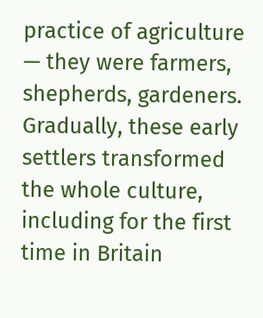practice of agriculture — they were farmers, shepherds, gardeners.  Gradually, these early settlers transformed the whole culture, including for the first time in Britain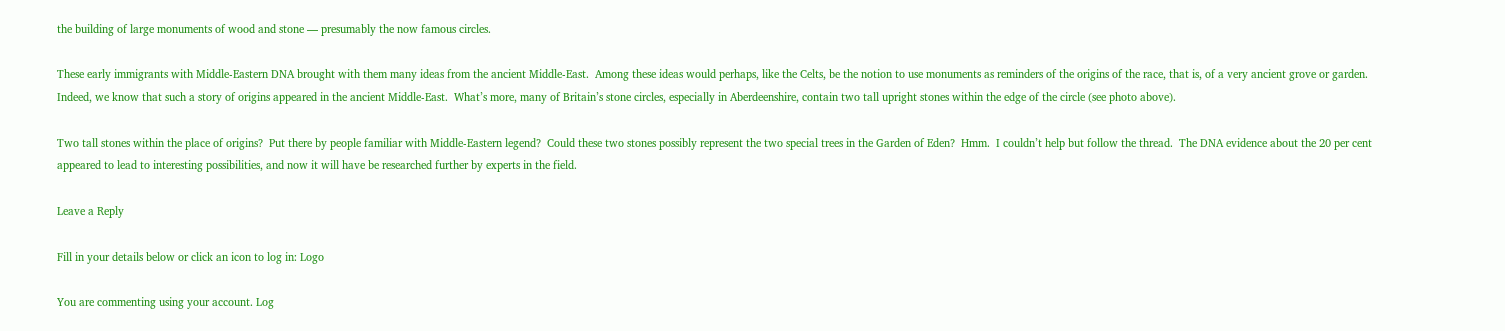the building of large monuments of wood and stone — presumably the now famous circles.

These early immigrants with Middle-Eastern DNA brought with them many ideas from the ancient Middle-East.  Among these ideas would perhaps, like the Celts, be the notion to use monuments as reminders of the origins of the race, that is, of a very ancient grove or garden.  Indeed, we know that such a story of origins appeared in the ancient Middle-East.  What’s more, many of Britain’s stone circles, especially in Aberdeenshire, contain two tall upright stones within the edge of the circle (see photo above).

Two tall stones within the place of origins?  Put there by people familiar with Middle-Eastern legend?  Could these two stones possibly represent the two special trees in the Garden of Eden?  Hmm.  I couldn’t help but follow the thread.  The DNA evidence about the 20 per cent appeared to lead to interesting possibilities, and now it will have be researched further by experts in the field.

Leave a Reply

Fill in your details below or click an icon to log in: Logo

You are commenting using your account. Log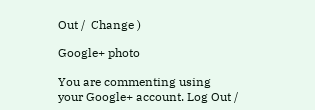Out /  Change )

Google+ photo

You are commenting using your Google+ account. Log Out /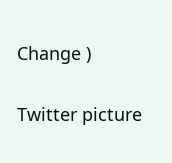Change )

Twitter picture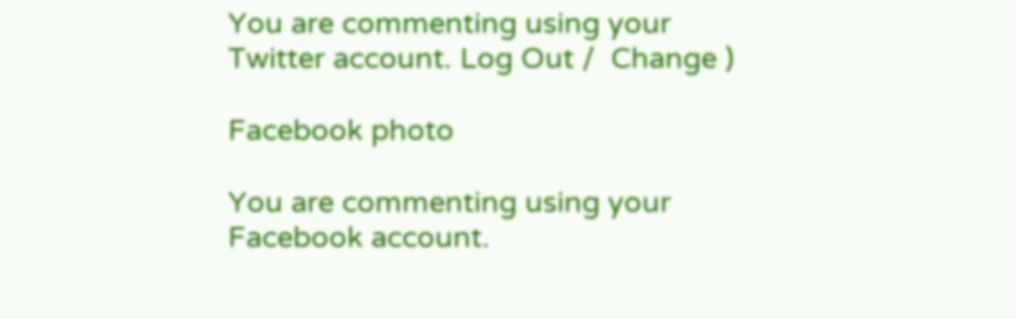You are commenting using your Twitter account. Log Out /  Change )

Facebook photo

You are commenting using your Facebook account.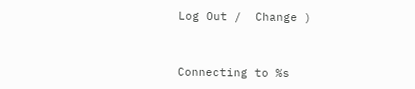Log Out /  Change )


Connecting to %s